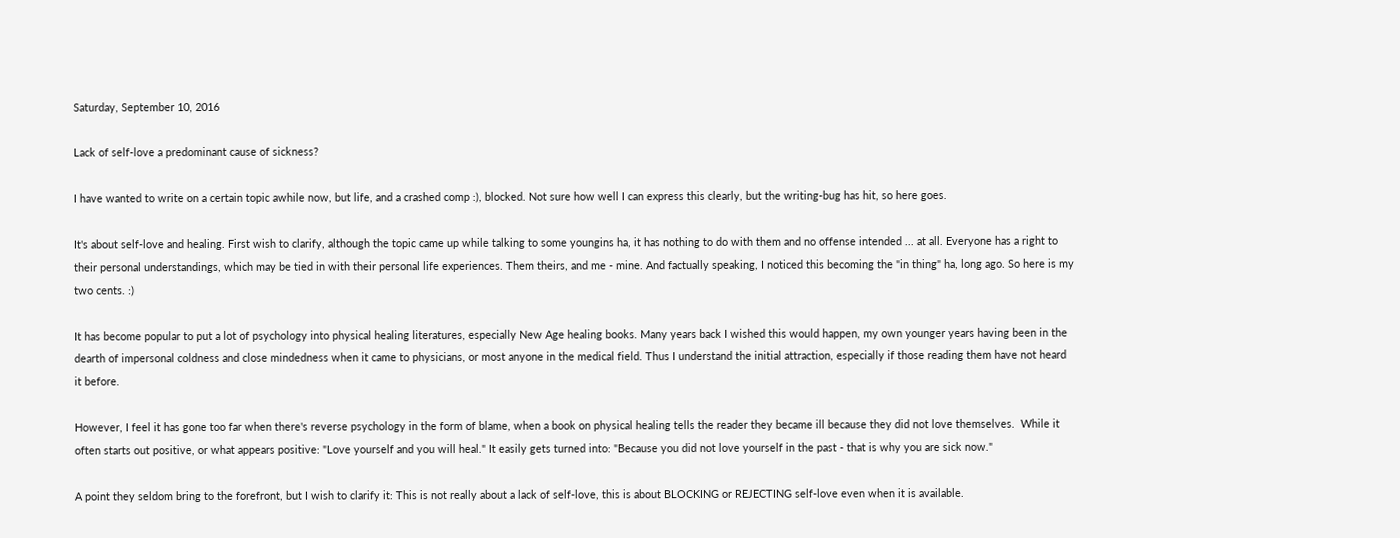Saturday, September 10, 2016

Lack of self-love a predominant cause of sickness?

I have wanted to write on a certain topic awhile now, but life, and a crashed comp :), blocked. Not sure how well I can express this clearly, but the writing-bug has hit, so here goes.

It's about self-love and healing. First wish to clarify, although the topic came up while talking to some youngins ha, it has nothing to do with them and no offense intended ... at all. Everyone has a right to their personal understandings, which may be tied in with their personal life experiences. Them theirs, and me - mine. And factually speaking, I noticed this becoming the "in thing" ha, long ago. So here is my two cents. :)

It has become popular to put a lot of psychology into physical healing literatures, especially New Age healing books. Many years back I wished this would happen, my own younger years having been in the dearth of impersonal coldness and close mindedness when it came to physicians, or most anyone in the medical field. Thus I understand the initial attraction, especially if those reading them have not heard it before.

However, I feel it has gone too far when there's reverse psychology in the form of blame, when a book on physical healing tells the reader they became ill because they did not love themselves.  While it often starts out positive, or what appears positive: "Love yourself and you will heal." It easily gets turned into: "Because you did not love yourself in the past - that is why you are sick now."

A point they seldom bring to the forefront, but I wish to clarify it: This is not really about a lack of self-love, this is about BLOCKING or REJECTING self-love even when it is available.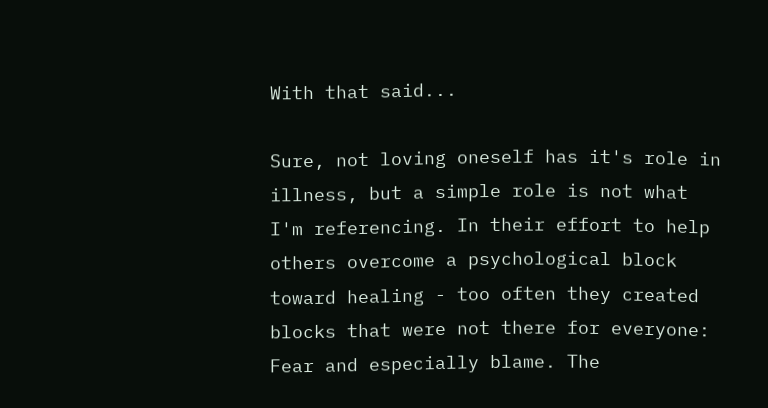With that said...

Sure, not loving oneself has it's role in illness, but a simple role is not what I'm referencing. In their effort to help others overcome a psychological block toward healing - too often they created blocks that were not there for everyone: Fear and especially blame. The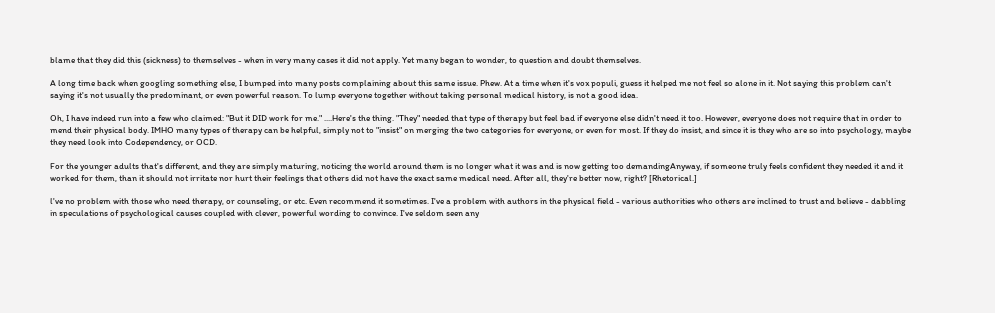blame that they did this (sickness) to themselves - when in very many cases it did not apply. Yet many began to wonder, to question and doubt themselves.

A long time back when googling something else, I bumped into many posts complaining about this same issue. Phew. At a time when it's vox populi, guess it helped me not feel so alone in it. Not saying this problem can't saying it's not usually the predominant, or even powerful reason. To lump everyone together without taking personal medical history, is not a good idea.

Oh, I have indeed run into a few who claimed: "But it DID work for me." ....Here's the thing. "They" needed that type of therapy but feel bad if everyone else didn't need it too. However, everyone does not require that in order to mend their physical body. IMHO many types of therapy can be helpful, simply not to "insist" on merging the two categories for everyone, or even for most. If they do insist, and since it is they who are so into psychology, maybe they need look into Codependency, or OCD.

For the younger adults that's different, and they are simply maturing, noticing the world around them is no longer what it was and is now getting too demandingAnyway, if someone truly feels confident they needed it and it worked for them, than it should not irritate nor hurt their feelings that others did not have the exact same medical need. After all, they're better now, right? [Rhetorical.]

l've no problem with those who need therapy, or counseling, or etc. Even recommend it sometimes. I've a problem with authors in the physical field - various authorities who others are inclined to trust and believe - dabbling in speculations of psychological causes coupled with clever, powerful wording to convince. I've seldom seen any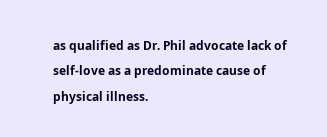as qualified as Dr. Phil advocate lack of self-love as a predominate cause of physical illness.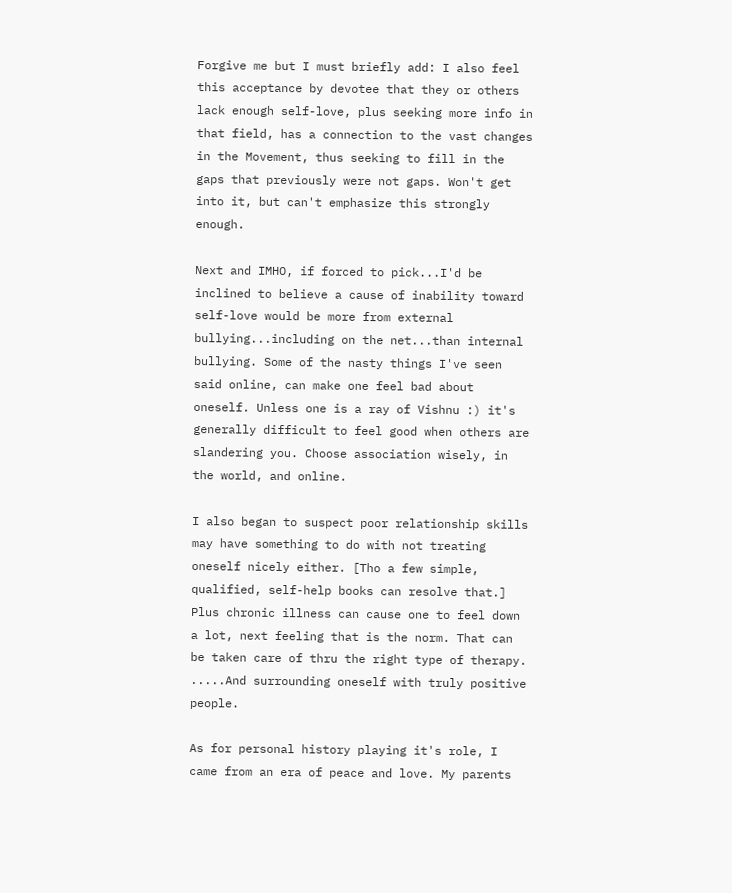Forgive me but I must briefly add: I also feel this acceptance by devotee that they or others lack enough self-love, plus seeking more info in that field, has a connection to the vast changes in the Movement, thus seeking to fill in the gaps that previously were not gaps. Won't get into it, but can't emphasize this strongly enough.

Next and IMHO, if forced to pick...I'd be inclined to believe a cause of inability toward self-love would be more from external bullying...including on the net...than internal bullying. Some of the nasty things I've seen said online, can make one feel bad about oneself. Unless one is a ray of Vishnu :) it's generally difficult to feel good when others are slandering you. Choose association wisely, in the world, and online.

I also began to suspect poor relationship skills may have something to do with not treating oneself nicely either. [Tho a few simple, qualified, self-help books can resolve that.]  Plus chronic illness can cause one to feel down a lot, next feeling that is the norm. That can be taken care of thru the right type of therapy. .....And surrounding oneself with truly positive people.

As for personal history playing it's role, I came from an era of peace and love. My parents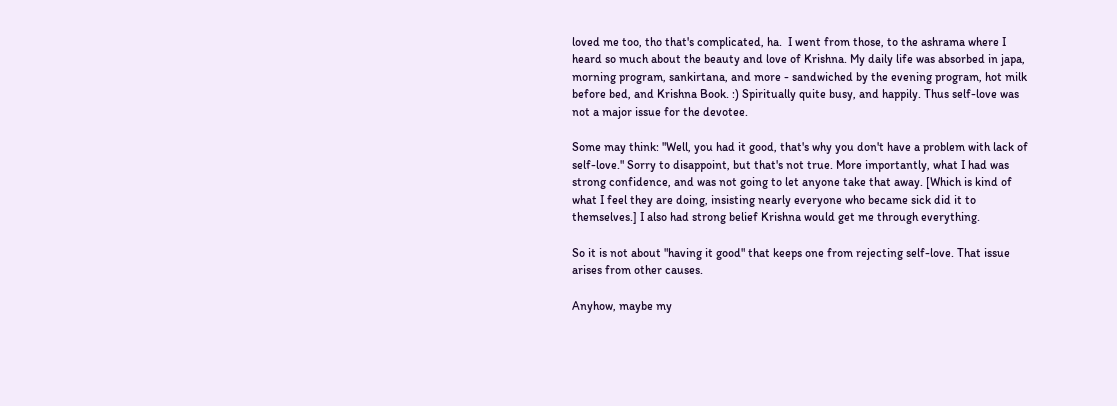loved me too, tho that's complicated, ha.  I went from those, to the ashrama where I heard so much about the beauty and love of Krishna. My daily life was absorbed in japa, morning program, sankirtana, and more - sandwiched by the evening program, hot milk before bed, and Krishna Book. :) Spiritually quite busy, and happily. Thus self-love was not a major issue for the devotee.

Some may think: "Well, you had it good, that's why you don't have a problem with lack of self-love." Sorry to disappoint, but that's not true. More importantly, what I had was strong confidence, and was not going to let anyone take that away. [Which is kind of what I feel they are doing, insisting nearly everyone who became sick did it to themselves.] I also had strong belief Krishna would get me through everything.

So it is not about "having it good" that keeps one from rejecting self-love. That issue arises from other causes.

Anyhow, maybe my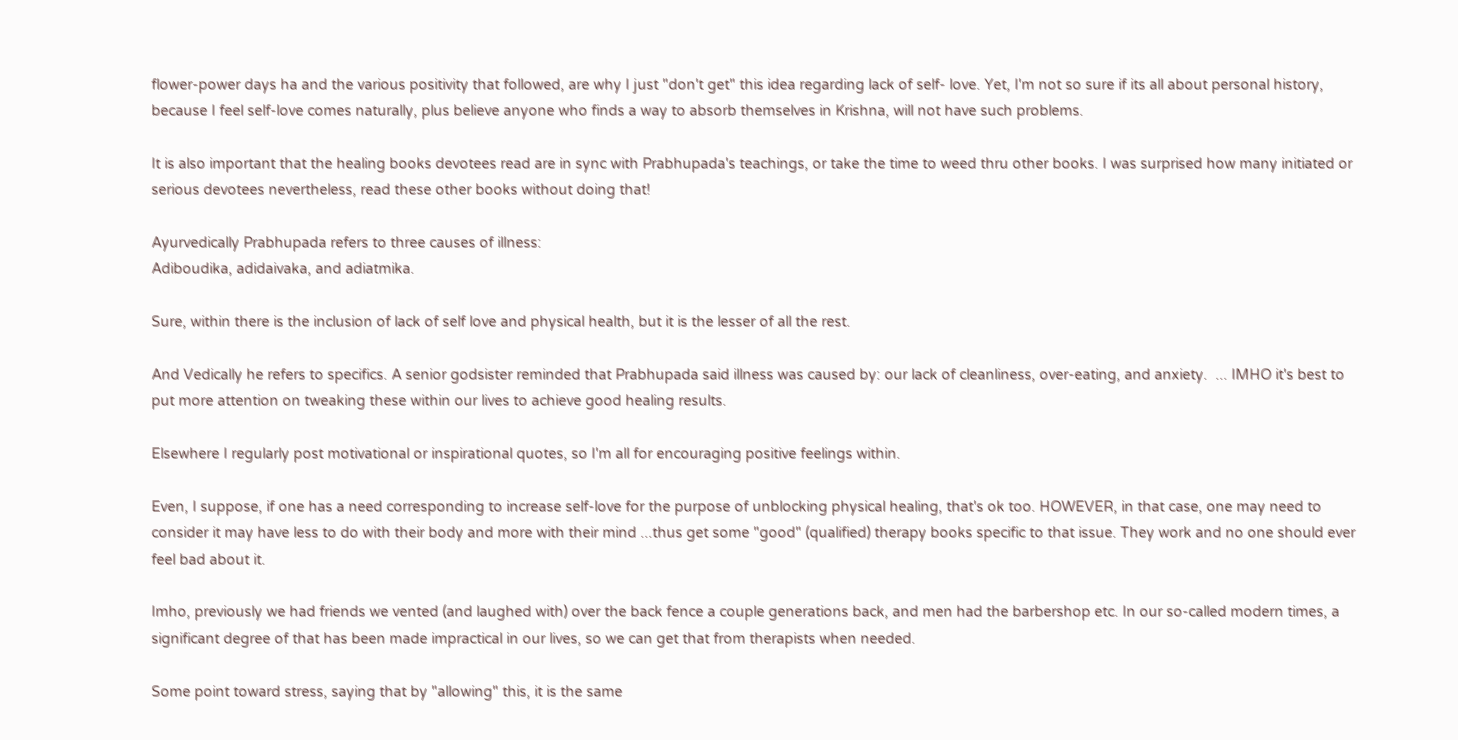flower-power days ha and the various positivity that followed, are why I just "don't get" this idea regarding lack of self- love. Yet, I'm not so sure if its all about personal history, because I feel self-love comes naturally, plus believe anyone who finds a way to absorb themselves in Krishna, will not have such problems.

It is also important that the healing books devotees read are in sync with Prabhupada's teachings, or take the time to weed thru other books. I was surprised how many initiated or serious devotees nevertheless, read these other books without doing that!

Ayurvedically Prabhupada refers to three causes of illness:
Adiboudika, adidaivaka, and adiatmika.

Sure, within there is the inclusion of lack of self love and physical health, but it is the lesser of all the rest.

And Vedically he refers to specifics. A senior godsister reminded that Prabhupada said illness was caused by: our lack of cleanliness, over-eating, and anxiety.  ... IMHO it's best to put more attention on tweaking these within our lives to achieve good healing results.

Elsewhere I regularly post motivational or inspirational quotes, so I'm all for encouraging positive feelings within.

Even, I suppose, if one has a need corresponding to increase self-love for the purpose of unblocking physical healing, that's ok too. HOWEVER, in that case, one may need to consider it may have less to do with their body and more with their mind ...thus get some "good" (qualified) therapy books specific to that issue. They work and no one should ever feel bad about it.

Imho, previously we had friends we vented (and laughed with) over the back fence a couple generations back, and men had the barbershop etc. In our so-called modern times, a significant degree of that has been made impractical in our lives, so we can get that from therapists when needed.

Some point toward stress, saying that by "allowing" this, it is the same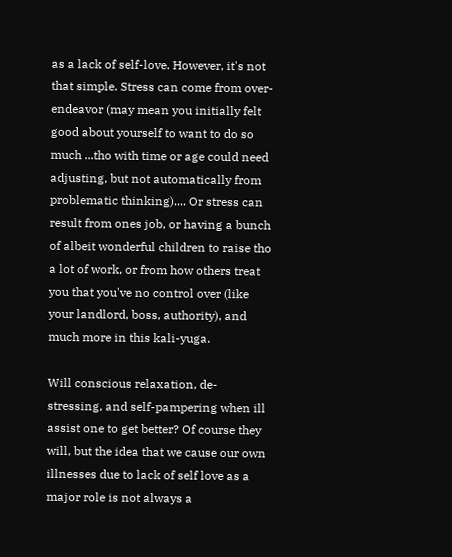as a lack of self-love. However, it's not that simple. Stress can come from over-endeavor (may mean you initially felt good about yourself to want to do so much ...tho with time or age could need adjusting, but not automatically from problematic thinking).... Or stress can result from ones job, or having a bunch of albeit wonderful children to raise tho a lot of work, or from how others treat you that you've no control over (like your landlord, boss, authority), and much more in this kali-yuga.

Will conscious relaxation, de-stressing, and self-pampering when ill assist one to get better? Of course they will, but the idea that we cause our own illnesses due to lack of self love as a major role is not always a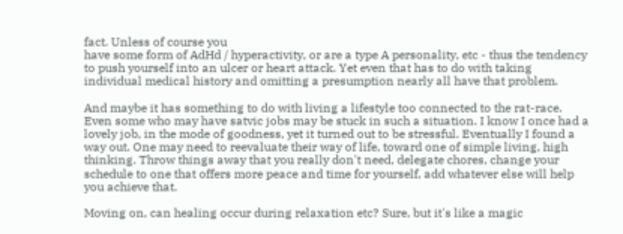fact. Unless of course you
have some form of AdHd / hyperactivity, or are a type A personality, etc - thus the tendency to push yourself into an ulcer or heart attack. Yet even that has to do with taking individual medical history and omitting a presumption nearly all have that problem.

And maybe it has something to do with living a lifestyle too connected to the rat-race. Even some who may have satvic jobs may be stuck in such a situation. I know I once had a lovely job, in the mode of goodness, yet it turned out to be stressful. Eventually I found a way out. One may need to reevaluate their way of life, toward one of simple living, high thinking. Throw things away that you really don't need, delegate chores, change your schedule to one that offers more peace and time for yourself, add whatever else will help you achieve that.

Moving on, can healing occur during relaxation etc? Sure, but it's like a magic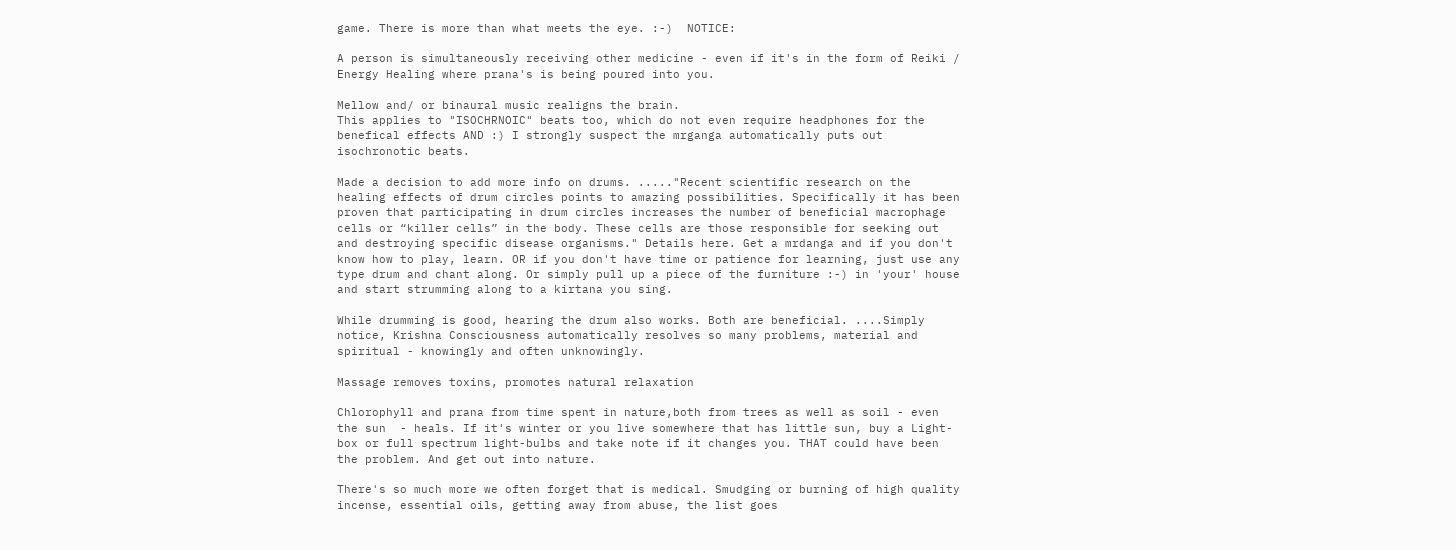game. There is more than what meets the eye. :-)  NOTICE:

A person is simultaneously receiving other medicine - even if it's in the form of Reiki / Energy Healing where prana's is being poured into you.

Mellow and/ or binaural music realigns the brain.
This applies to "ISOCHRNOIC" beats too, which do not even require headphones for the benefical effects AND :) I strongly suspect the mrganga automatically puts out isochronotic beats.

Made a decision to add more info on drums. ....."Recent scientific research on the healing effects of drum circles points to amazing possibilities. Specifically it has been proven that participating in drum circles increases the number of beneficial macrophage cells or “killer cells” in the body. These cells are those responsible for seeking out and destroying specific disease organisms." Details here. Get a mrdanga and if you don't know how to play, learn. OR if you don't have time or patience for learning, just use any type drum and chant along. Or simply pull up a piece of the furniture :-) in 'your' house and start strumming along to a kirtana you sing.

While drumming is good, hearing the drum also works. Both are beneficial. ....Simply notice, Krishna Consciousness automatically resolves so many problems, material and spiritual - knowingly and often unknowingly.

Massage removes toxins, promotes natural relaxation

Chlorophyll and prana from time spent in nature,both from trees as well as soil - even the sun  - heals. If it's winter or you live somewhere that has little sun, buy a Light-box or full spectrum light-bulbs and take note if it changes you. THAT could have been the problem. And get out into nature.

There's so much more we often forget that is medical. Smudging or burning of high quality incense, essential oils, getting away from abuse, the list goes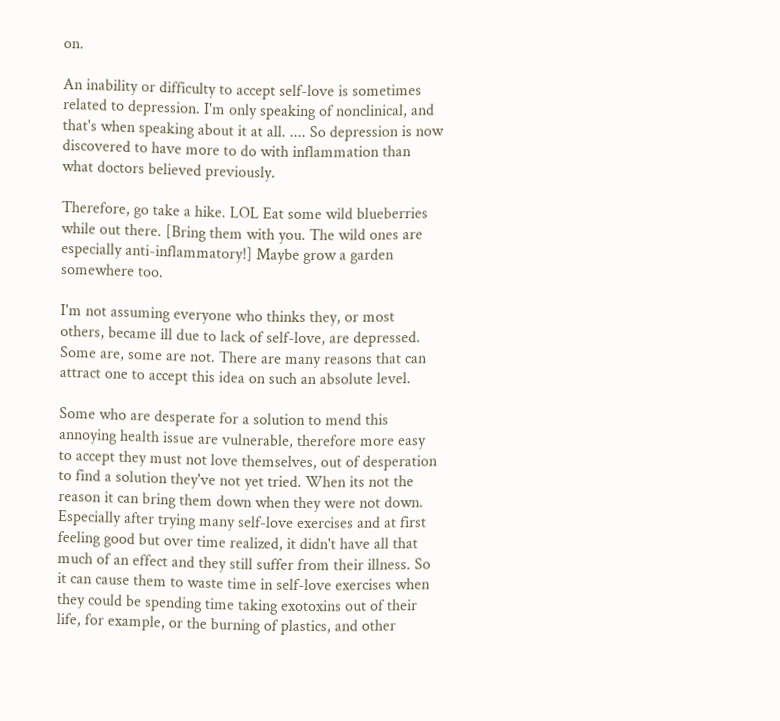on.

An inability or difficulty to accept self-love is sometimes related to depression. I'm only speaking of nonclinical, and that's when speaking about it at all. .... So depression is now discovered to have more to do with inflammation than what doctors believed previously.

Therefore, go take a hike. LOL Eat some wild blueberries while out there. [Bring them with you. The wild ones are especially anti-inflammatory!] Maybe grow a garden somewhere too.

I'm not assuming everyone who thinks they, or most others, became ill due to lack of self-love, are depressed. Some are, some are not. There are many reasons that can attract one to accept this idea on such an absolute level.

Some who are desperate for a solution to mend this annoying health issue are vulnerable, therefore more easy to accept they must not love themselves, out of desperation to find a solution they've not yet tried. When its not the reason it can bring them down when they were not down. Especially after trying many self-love exercises and at first feeling good but over time realized, it didn't have all that much of an effect and they still suffer from their illness. So it can cause them to waste time in self-love exercises when they could be spending time taking exotoxins out of their life, for example, or the burning of plastics, and other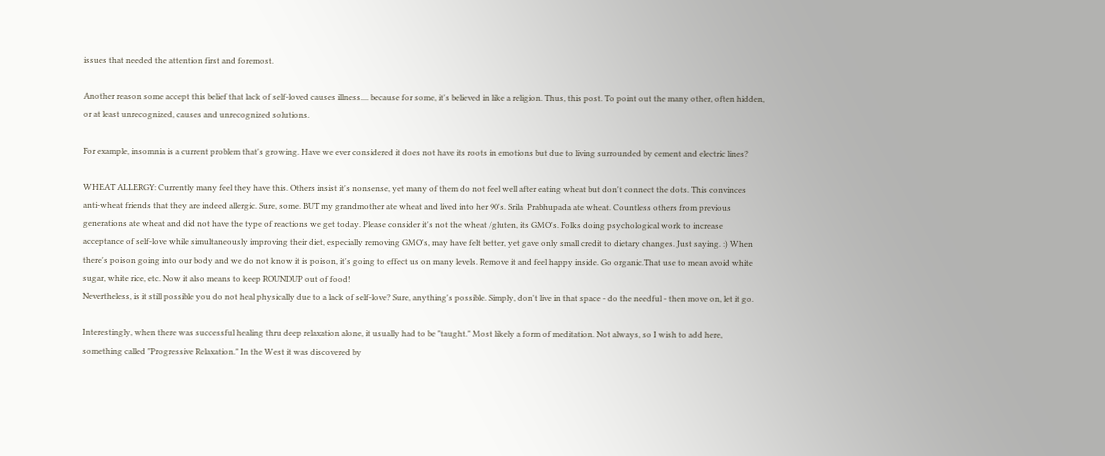issues that needed the attention first and foremost.

Another reason some accept this belief that lack of self-loved causes illness.... because for some, it's believed in like a religion. Thus, this post. To point out the many other, often hidden, or at least unrecognized, causes and unrecognized solutions.

For example, insomnia is a current problem that's growing. Have we ever considered it does not have its roots in emotions but due to living surrounded by cement and electric lines?

WHEAT ALLERGY: Currently many feel they have this. Others insist it's nonsense, yet many of them do not feel well after eating wheat but don't connect the dots. This convinces anti-wheat friends that they are indeed allergic. Sure, some. BUT my grandmother ate wheat and lived into her 90's. Srila  Prabhupada ate wheat. Countless others from previous generations ate wheat and did not have the type of reactions we get today. Please consider it's not the wheat /gluten, its GMO's. Folks doing psychological work to increase acceptance of self-love while simultaneously improving their diet, especially removing GMO's, may have felt better, yet gave only small credit to dietary changes. Just saying. :) When there's poison going into our body and we do not know it is poison, it's going to effect us on many levels. Remove it and feel happy inside. Go organic.That use to mean avoid white sugar, white rice, etc. Now it also means to keep ROUNDUP out of food!
Nevertheless, is it still possible you do not heal physically due to a lack of self-love? Sure, anything's possible. Simply, don't live in that space - do the needful - then move on, let it go.

Interestingly, when there was successful healing thru deep relaxation alone, it usually had to be "taught." Most likely a form of meditation. Not always, so I wish to add here, something called "Progressive Relaxation." In the West it was discovered by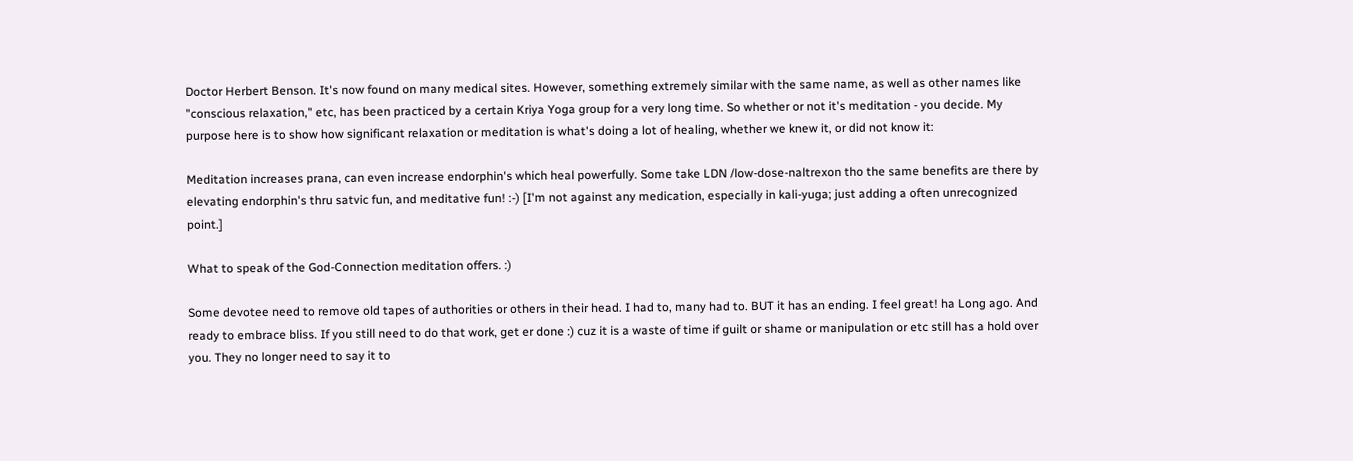Doctor Herbert Benson. It's now found on many medical sites. However, something extremely similar with the same name, as well as other names like "conscious relaxation," etc, has been practiced by a certain Kriya Yoga group for a very long time. So whether or not it's meditation - you decide. My purpose here is to show how significant relaxation or meditation is what's doing a lot of healing, whether we knew it, or did not know it:

Meditation increases prana, can even increase endorphin's which heal powerfully. Some take LDN /low-dose-naltrexon tho the same benefits are there by elevating endorphin's thru satvic fun, and meditative fun! :-) [I'm not against any medication, especially in kali-yuga; just adding a often unrecognized point.]

What to speak of the God-Connection meditation offers. :)

Some devotee need to remove old tapes of authorities or others in their head. I had to, many had to. BUT it has an ending. I feel great! ha Long ago. And ready to embrace bliss. If you still need to do that work, get er done :) cuz it is a waste of time if guilt or shame or manipulation or etc still has a hold over you. They no longer need to say it to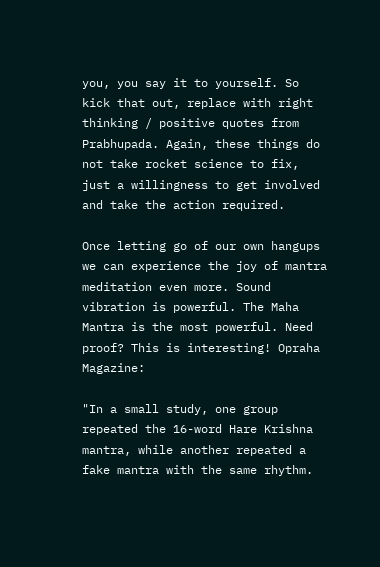you, you say it to yourself. So kick that out, replace with right thinking / positive quotes from Prabhupada. Again, these things do not take rocket science to fix, just a willingness to get involved and take the action required.

Once letting go of our own hangups we can experience the joy of mantra meditation even more. Sound vibration is powerful. The Maha Mantra is the most powerful. Need proof? This is interesting! Opraha Magazine:

"In a small study, one group repeated the 16-word Hare Krishna mantra, while another repeated a fake mantra with the same rhythm.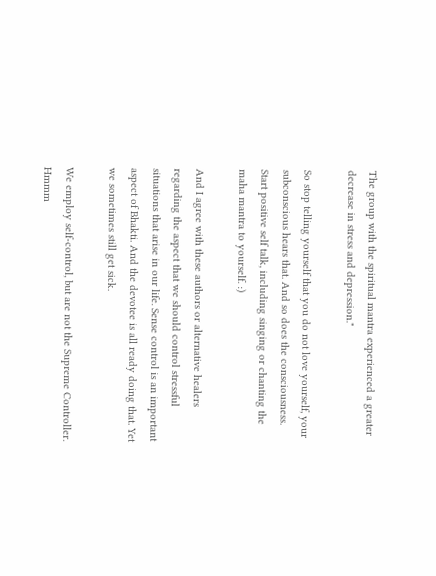The group with the spiritual mantra experienced a greater decrease in stress and depression."

So stop telling yourself that you do not love yourself, your subconscious hears that. And so does the consciousness. Start positive self talk, including singing or chanting the maha mantra to yourself. :)

And I agree with these authors or alternative healers regarding the aspect that we should control stressful situations that arise in our life. Sense control is an important aspect of Bhakti. And the devotee is all ready doing that. Yet we sometimes still get sick.

We employ self-control, but are not the Supreme Controller. Hmmm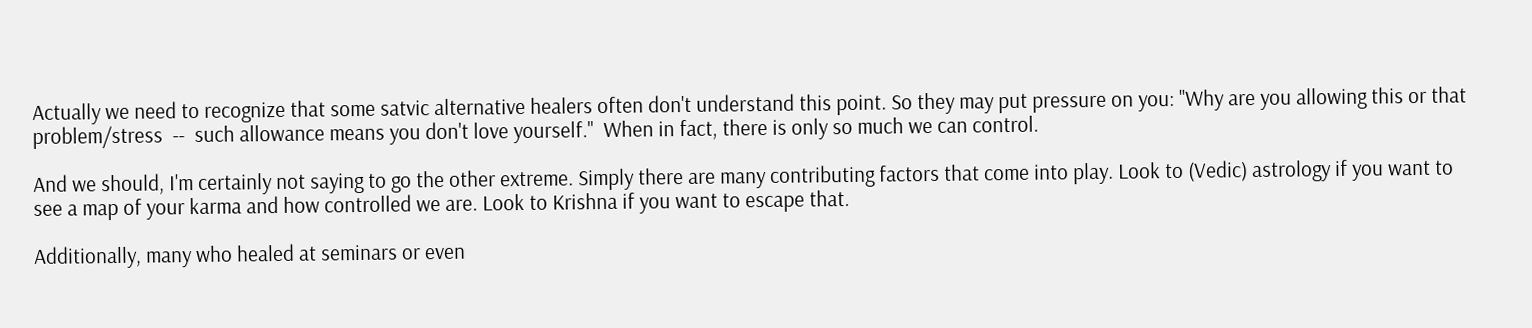Actually we need to recognize that some satvic alternative healers often don't understand this point. So they may put pressure on you: "Why are you allowing this or that problem/stress  --  such allowance means you don't love yourself."  When in fact, there is only so much we can control.

And we should, I'm certainly not saying to go the other extreme. Simply there are many contributing factors that come into play. Look to (Vedic) astrology if you want to see a map of your karma and how controlled we are. Look to Krishna if you want to escape that.

Additionally, many who healed at seminars or even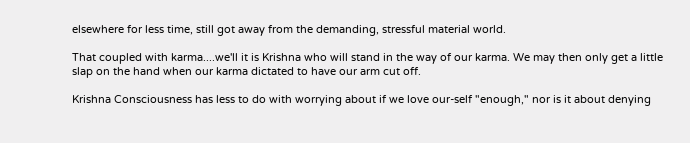elsewhere for less time, still got away from the demanding, stressful material world.

That coupled with karma....we'll it is Krishna who will stand in the way of our karma. We may then only get a little slap on the hand when our karma dictated to have our arm cut off.

Krishna Consciousness has less to do with worrying about if we love our-self "enough," nor is it about denying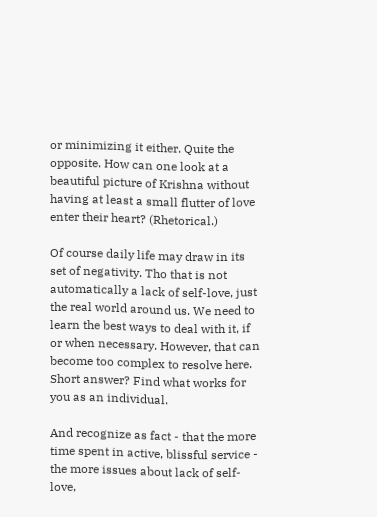or minimizing it either. Quite the opposite. How can one look at a beautiful picture of Krishna without having at least a small flutter of love enter their heart? (Rhetorical.)

Of course daily life may draw in its set of negativity. Tho that is not automatically a lack of self-love, just the real world around us. We need to learn the best ways to deal with it, if or when necessary. However, that can become too complex to resolve here. Short answer? Find what works for you as an individual.

And recognize as fact - that the more time spent in active, blissful service - the more issues about lack of self-love,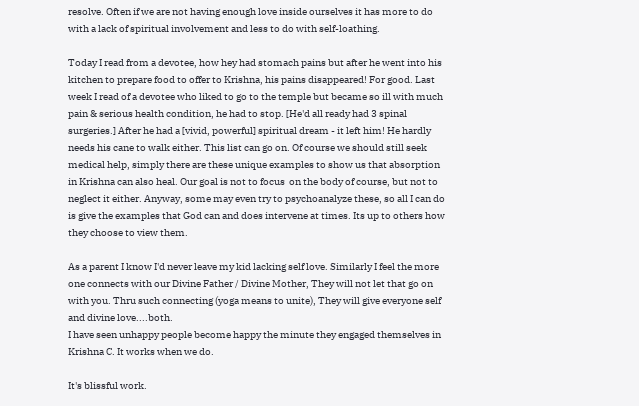resolve. Often if we are not having enough love inside ourselves it has more to do with a lack of spiritual involvement and less to do with self-loathing.

Today I read from a devotee, how hey had stomach pains but after he went into his kitchen to prepare food to offer to Krishna, his pains disappeared! For good. Last week I read of a devotee who liked to go to the temple but became so ill with much pain & serious health condition, he had to stop. [He'd all ready had 3 spinal surgeries.] After he had a [vivid, powerful] spiritual dream - it left him! He hardly needs his cane to walk either. This list can go on. Of course we should still seek medical help, simply there are these unique examples to show us that absorption in Krishna can also heal. Our goal is not to focus  on the body of course, but not to neglect it either. Anyway, some may even try to psychoanalyze these, so all I can do is give the examples that God can and does intervene at times. Its up to others how they choose to view them.

As a parent I know I'd never leave my kid lacking self love. Similarly I feel the more one connects with our Divine Father / Divine Mother, They will not let that go on with you. Thru such connecting (yoga means to unite), They will give everyone self and divine love....both.
I have seen unhappy people become happy the minute they engaged themselves in Krishna C. It works when we do.

It's blissful work.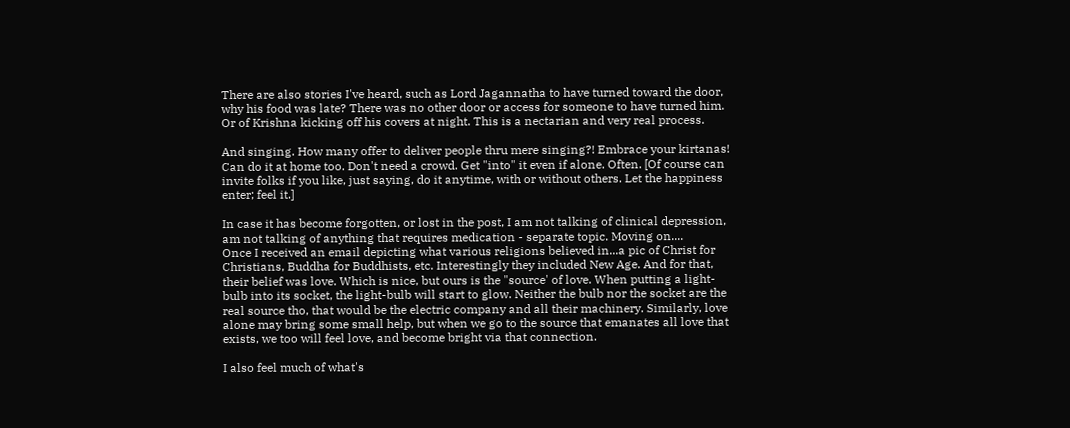There are also stories I've heard, such as Lord Jagannatha to have turned toward the door, why his food was late? There was no other door or access for someone to have turned him. Or of Krishna kicking off his covers at night. This is a nectarian and very real process.

And singing. How many offer to deliver people thru mere singing?! Embrace your kirtanas! Can do it at home too. Don't need a crowd. Get "into" it even if alone. Often. [Of course can invite folks if you like, just saying, do it anytime, with or without others. Let the happiness enter; feel it.]

In case it has become forgotten, or lost in the post, I am not talking of clinical depression, am not talking of anything that requires medication - separate topic. Moving on....
Once I received an email depicting what various religions believed in...a pic of Christ for Christians, Buddha for Buddhists, etc. Interestingly they included New Age. And for that, their belief was love. Which is nice, but ours is the "source' of love. When putting a light-bulb into its socket, the light-bulb will start to glow. Neither the bulb nor the socket are the real source tho, that would be the electric company and all their machinery. Similarly, love alone may bring some small help, but when we go to the source that emanates all love that exists, we too will feel love, and become bright via that connection.

I also feel much of what's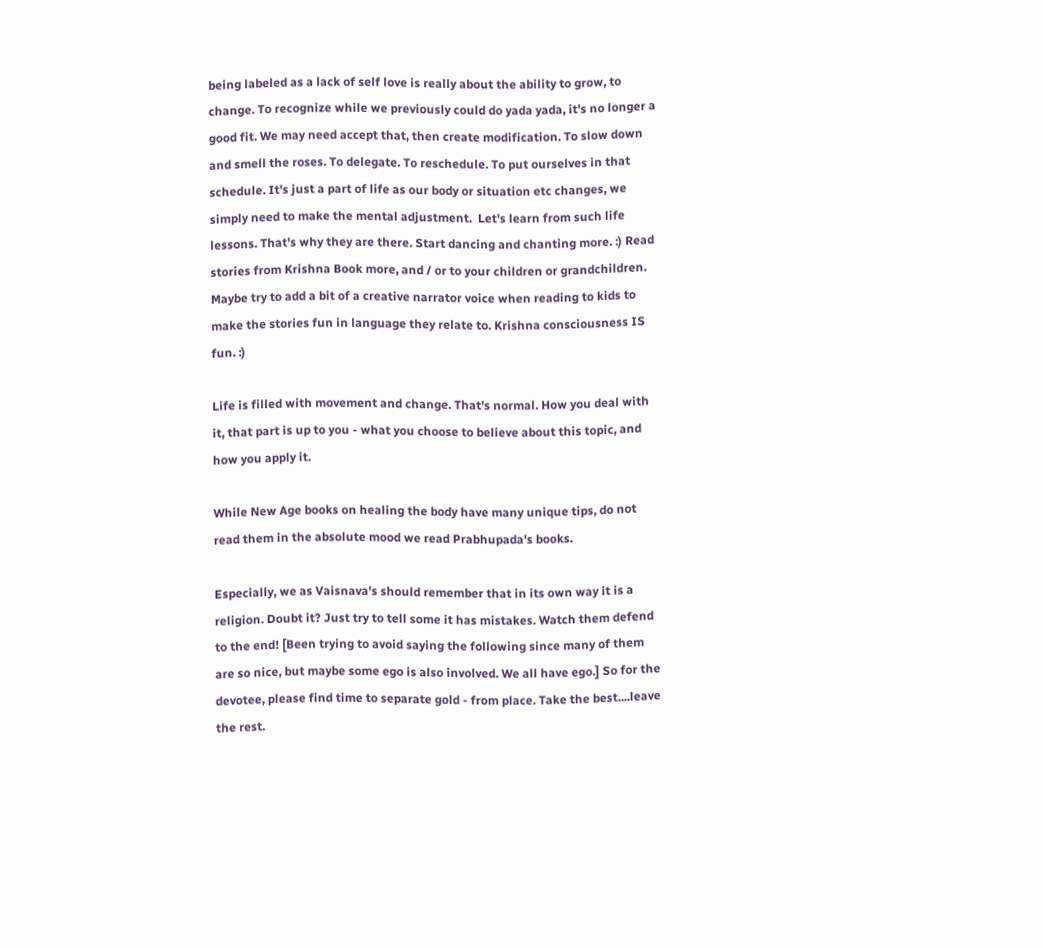being labeled as a lack of self love is really about the ability to grow, to change. To recognize while we previously could do yada yada, it's no longer a good fit. We may need accept that, then create modification. To slow down and smell the roses. To delegate. To reschedule. To put ourselves in that schedule. It's just a part of life as our body or situation etc changes, we simply need to make the mental adjustment.  Let's learn from such life lessons. That's why they are there. Start dancing and chanting more. :) Read stories from Krishna Book more, and / or to your children or grandchildren. Maybe try to add a bit of a creative narrator voice when reading to kids to make the stories fun in language they relate to. Krishna consciousness IS fun. :)

Life is filled with movement and change. That's normal. How you deal with it, that part is up to you - what you choose to believe about this topic, and how you apply it.

While New Age books on healing the body have many unique tips, do not read them in the absolute mood we read Prabhupada's books.

Especially, we as Vaisnava's should remember that in its own way it is a religion. Doubt it? Just try to tell some it has mistakes. Watch them defend to the end! [Been trying to avoid saying the following since many of them are so nice, but maybe some ego is also involved. We all have ego.] So for the devotee, please find time to separate gold - from place. Take the best....leave the rest.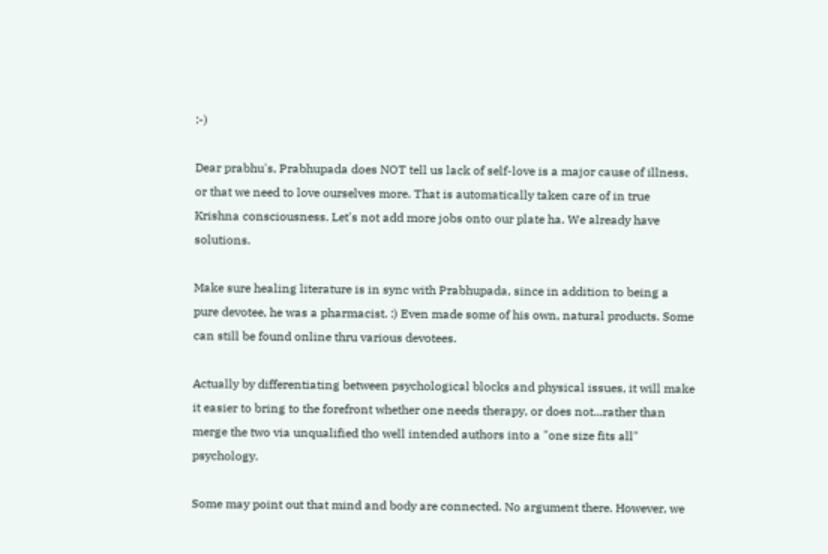:-)

Dear prabhu's, Prabhupada does NOT tell us lack of self-love is a major cause of illness, or that we need to love ourselves more. That is automatically taken care of in true Krishna consciousness. Let's not add more jobs onto our plate ha. We already have solutions.

Make sure healing literature is in sync with Prabhupada, since in addition to being a pure devotee, he was a pharmacist. :) Even made some of his own, natural products. Some can still be found online thru various devotees.

Actually by differentiating between psychological blocks and physical issues, it will make it easier to bring to the forefront whether one needs therapy, or does not...rather than merge the two via unqualified tho well intended authors into a "one size fits all" psychology.

Some may point out that mind and body are connected. No argument there. However, we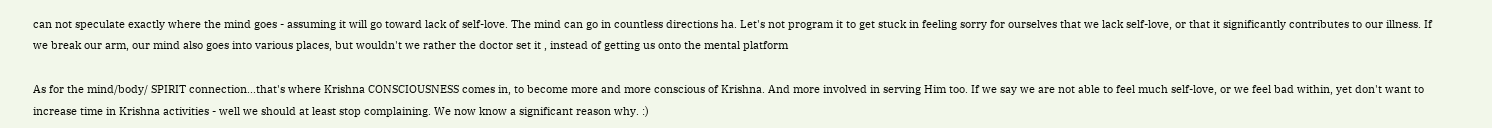can not speculate exactly where the mind goes - assuming it will go toward lack of self-love. The mind can go in countless directions ha. Let's not program it to get stuck in feeling sorry for ourselves that we lack self-love, or that it significantly contributes to our illness. If we break our arm, our mind also goes into various places, but wouldn't we rather the doctor set it , instead of getting us onto the mental platform

As for the mind/body/ SPIRIT connection...that's where Krishna CONSCIOUSNESS comes in, to become more and more conscious of Krishna. And more involved in serving Him too. If we say we are not able to feel much self-love, or we feel bad within, yet don't want to increase time in Krishna activities - well we should at least stop complaining. We now know a significant reason why. :)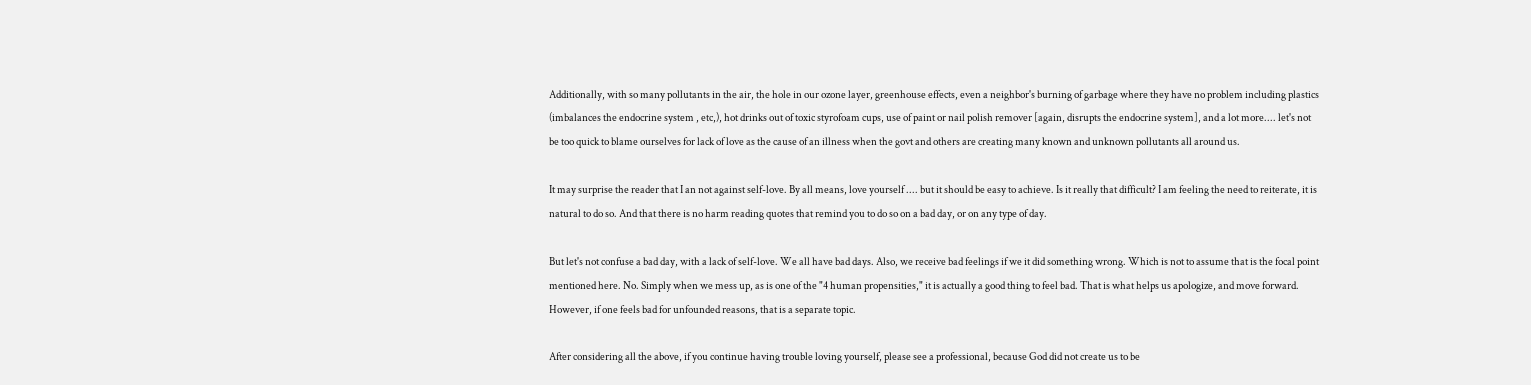Additionally, with so many pollutants in the air, the hole in our ozone layer, greenhouse effects, even a neighbor's burning of garbage where they have no problem including plastics (imbalances the endocrine system , etc,), hot drinks out of toxic styrofoam cups, use of paint or nail polish remover [again, disrupts the endocrine system], and a lot more.... let's not be too quick to blame ourselves for lack of love as the cause of an illness when the govt and others are creating many known and unknown pollutants all around us.

It may surprise the reader that I an not against self-love. By all means, love yourself .... but it should be easy to achieve. Is it really that difficult? I am feeling the need to reiterate, it is natural to do so. And that there is no harm reading quotes that remind you to do so on a bad day, or on any type of day.

But let's not confuse a bad day, with a lack of self-love. We all have bad days. Also, we receive bad feelings if we it did something wrong. Which is not to assume that is the focal point mentioned here. No. Simply when we mess up, as is one of the "4 human propensities," it is actually a good thing to feel bad. That is what helps us apologize, and move forward. However, if one feels bad for unfounded reasons, that is a separate topic.

After considering all the above, if you continue having trouble loving yourself, please see a professional, because God did not create us to be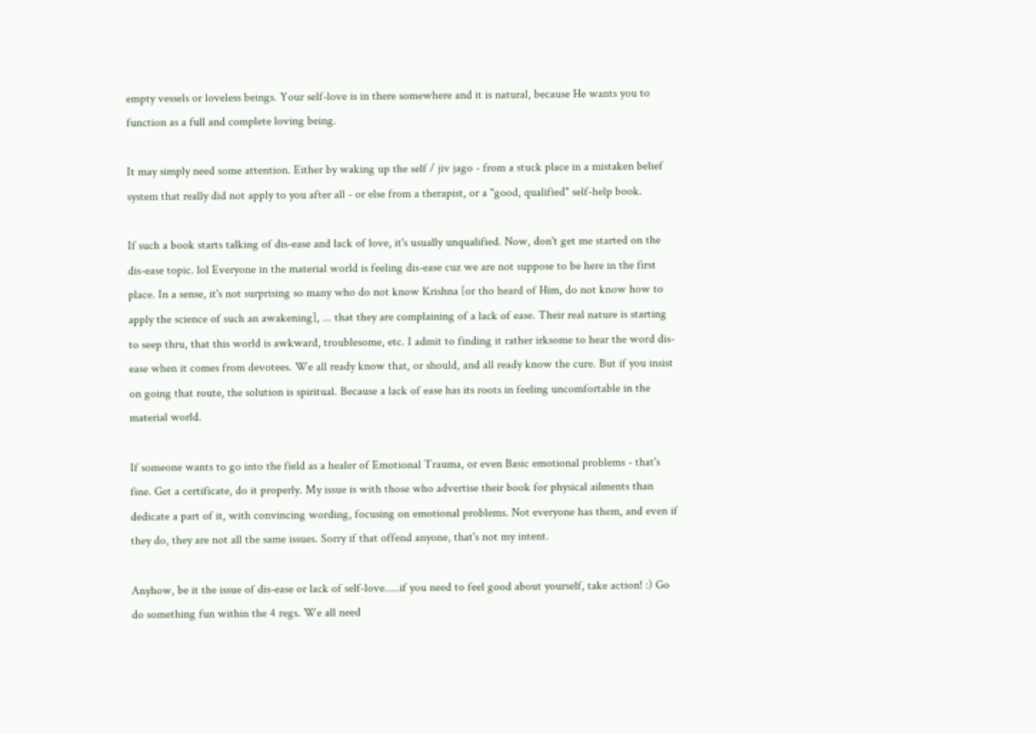empty vessels or loveless beings. Your self-love is in there somewhere and it is natural, because He wants you to function as a full and complete loving being.

It may simply need some attention. Either by waking up the self / jiv jago - from a stuck place in a mistaken belief system that really did not apply to you after all - or else from a therapist, or a "good, qualified" self-help book.

If such a book starts talking of dis-ease and lack of love, it's usually unqualified. Now, don't get me started on the dis-ease topic. lol Everyone in the material world is feeling dis-ease cuz we are not suppose to be here in the first place. In a sense, it's not surprising so many who do not know Krishna [or tho heard of Him, do not know how to apply the science of such an awakening], ... that they are complaining of a lack of ease. Their real nature is starting to seep thru, that this world is awkward, troublesome, etc. I admit to finding it rather irksome to hear the word dis-ease when it comes from devotees. We all ready know that, or should, and all ready know the cure. But if you insist on going that route, the solution is spiritual. Because a lack of ease has its roots in feeling uncomfortable in the material world.

If someone wants to go into the field as a healer of Emotional Trauma, or even Basic emotional problems - that's fine. Get a certificate, do it properly. My issue is with those who advertise their book for physical ailments than dedicate a part of it, with convincing wording, focusing on emotional problems. Not everyone has them, and even if they do, they are not all the same issues. Sorry if that offend anyone, that's not my intent.

Anyhow, be it the issue of dis-ease or lack of self-love.....if you need to feel good about yourself, take action! :) Go do something fun within the 4 regs. We all need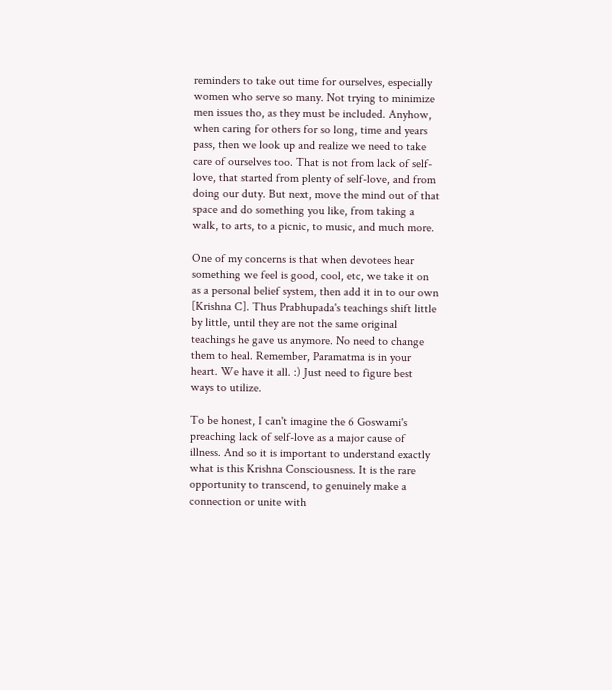reminders to take out time for ourselves, especially women who serve so many. Not trying to minimize men issues tho, as they must be included. Anyhow, when caring for others for so long, time and years pass, then we look up and realize we need to take care of ourselves too. That is not from lack of self-love, that started from plenty of self-love, and from doing our duty. But next, move the mind out of that space and do something you like, from taking a walk, to arts, to a picnic, to music, and much more.

One of my concerns is that when devotees hear something we feel is good, cool, etc, we take it on as a personal belief system, then add it in to our own [Krishna C]. Thus Prabhupada's teachings shift little by little, until they are not the same original teachings he gave us anymore. No need to change them to heal. Remember, Paramatma is in your heart. We have it all. :) Just need to figure best ways to utilize.

To be honest, I can't imagine the 6 Goswami's preaching lack of self-love as a major cause of illness. And so it is important to understand exactly what is this Krishna Consciousness. It is the rare opportunity to transcend, to genuinely make a connection or unite with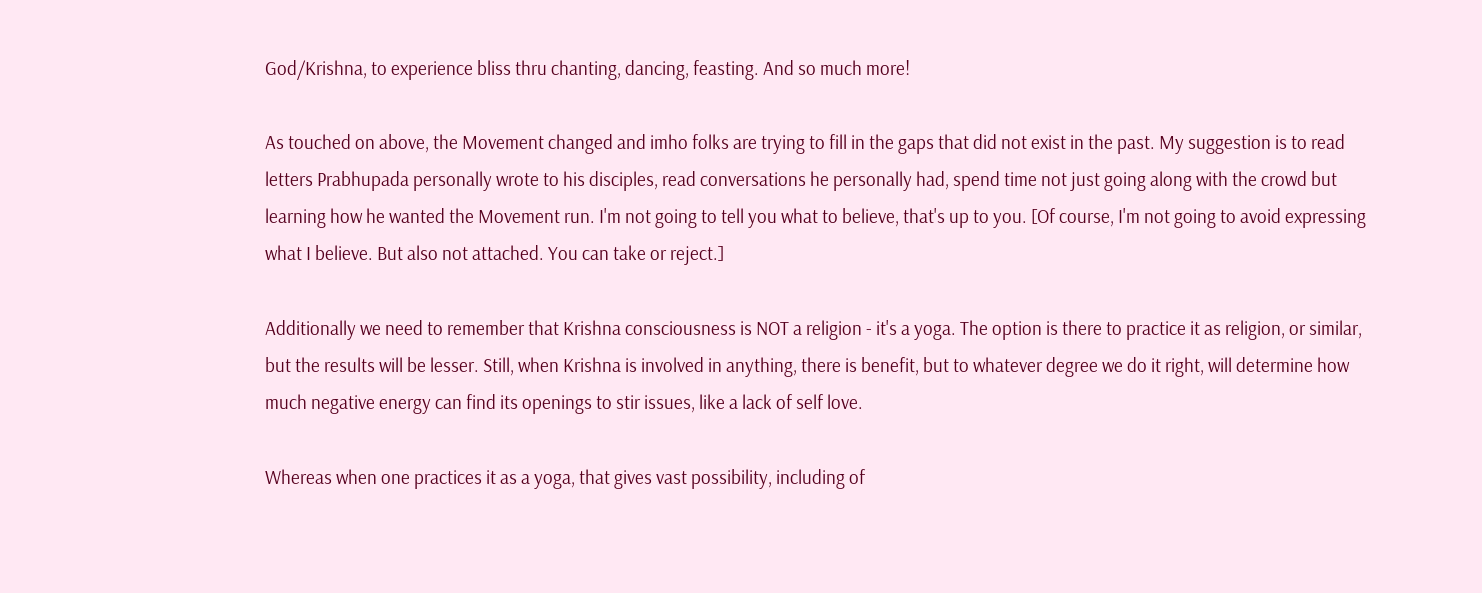God/Krishna, to experience bliss thru chanting, dancing, feasting. And so much more!

As touched on above, the Movement changed and imho folks are trying to fill in the gaps that did not exist in the past. My suggestion is to read letters Prabhupada personally wrote to his disciples, read conversations he personally had, spend time not just going along with the crowd but learning how he wanted the Movement run. I'm not going to tell you what to believe, that's up to you. [Of course, I'm not going to avoid expressing what I believe. But also not attached. You can take or reject.]

Additionally we need to remember that Krishna consciousness is NOT a religion - it's a yoga. The option is there to practice it as religion, or similar, but the results will be lesser. Still, when Krishna is involved in anything, there is benefit, but to whatever degree we do it right, will determine how much negative energy can find its openings to stir issues, like a lack of self love.

Whereas when one practices it as a yoga, that gives vast possibility, including of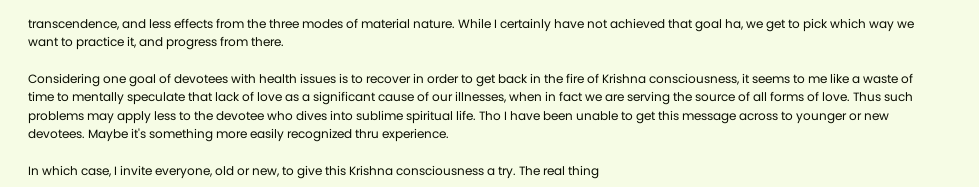transcendence, and less effects from the three modes of material nature. While I certainly have not achieved that goal ha, we get to pick which way we want to practice it, and progress from there.

Considering one goal of devotees with health issues is to recover in order to get back in the fire of Krishna consciousness, it seems to me like a waste of time to mentally speculate that lack of love as a significant cause of our illnesses, when in fact we are serving the source of all forms of love. Thus such problems may apply less to the devotee who dives into sublime spiritual life. Tho I have been unable to get this message across to younger or new devotees. Maybe it's something more easily recognized thru experience.

In which case, I invite everyone, old or new, to give this Krishna consciousness a try. The real thing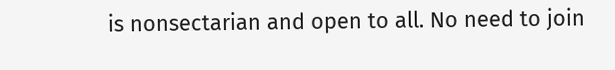is nonsectarian and open to all. No need to join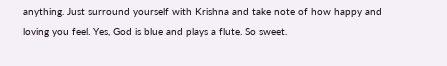anything. Just surround yourself with Krishna and take note of how happy and loving you feel. Yes, God is blue and plays a flute. So sweet.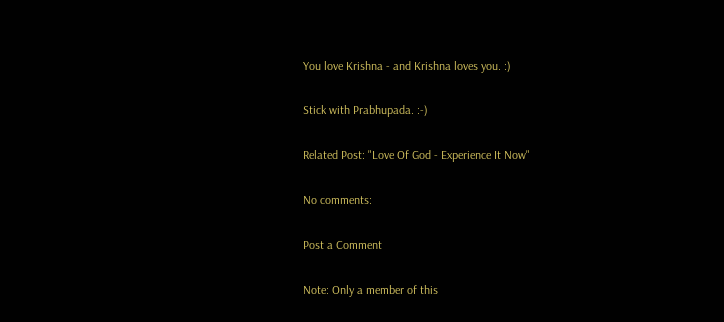You love Krishna - and Krishna loves you. :)

Stick with Prabhupada. :-)

Related Post: "Love Of God - Experience It Now"

No comments:

Post a Comment

Note: Only a member of this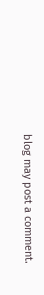blog may post a comment.